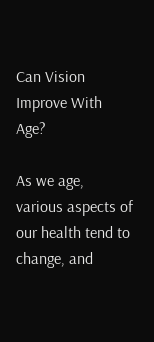Can Vision Improve With Age?

As we age, various aspects of our health tend to change, and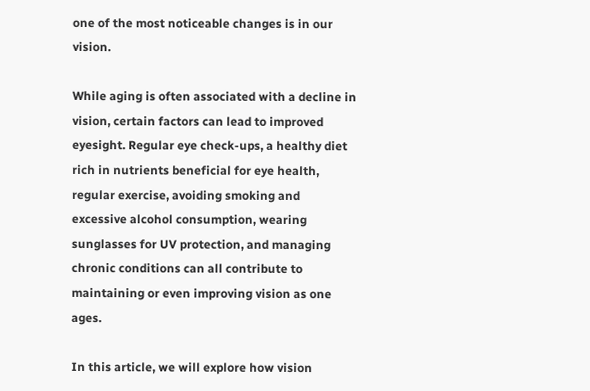one of the most noticeable changes is in our vision.

While aging is often associated with a decline in vision, certain factors can lead to improved eyesight. Regular eye check-ups, a healthy diet rich in nutrients beneficial for eye health, regular exercise, avoiding smoking and excessive alcohol consumption, wearing sunglasses for UV protection, and managing chronic conditions can all contribute to maintaining or even improving vision as one ages.

In this article, we will explore how vision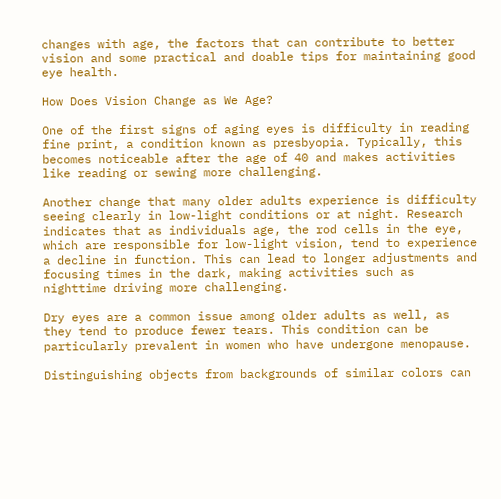changes with age, the factors that can contribute to better vision and some practical and doable tips for maintaining good eye health.

How Does Vision Change as We Age?

One of the first signs of aging eyes is difficulty in reading fine print, a condition known as presbyopia. Typically, this becomes noticeable after the age of 40 and makes activities like reading or sewing more challenging.

Another change that many older adults experience is difficulty seeing clearly in low-light conditions or at night. Research indicates that as individuals age, the rod cells in the eye, which are responsible for low-light vision, tend to experience a decline in function. This can lead to longer adjustments and focusing times in the dark, making activities such as nighttime driving more challenging.

Dry eyes are a common issue among older adults as well, as they tend to produce fewer tears. This condition can be particularly prevalent in women who have undergone menopause.

Distinguishing objects from backgrounds of similar colors can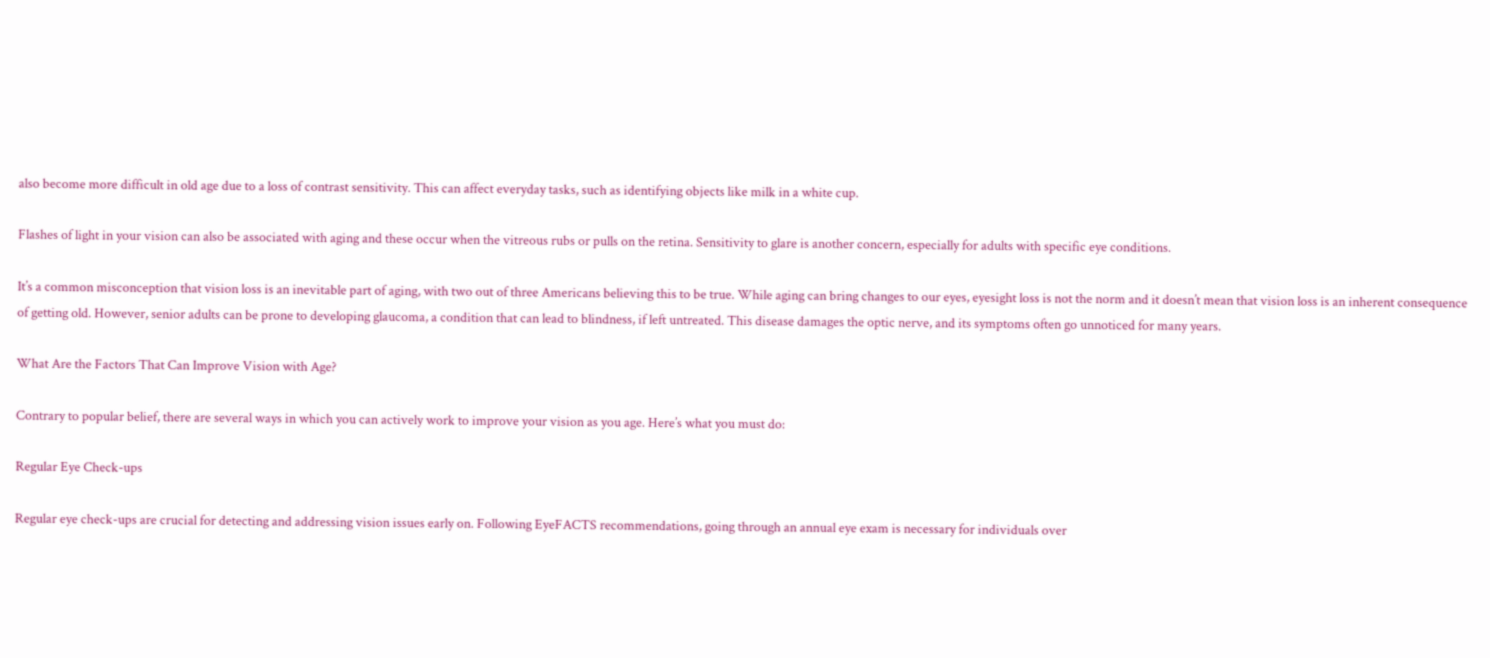also become more difficult in old age due to a loss of contrast sensitivity. This can affect everyday tasks, such as identifying objects like milk in a white cup.

Flashes of light in your vision can also be associated with aging and these occur when the vitreous rubs or pulls on the retina. Sensitivity to glare is another concern, especially for adults with specific eye conditions.

It’s a common misconception that vision loss is an inevitable part of aging, with two out of three Americans believing this to be true. While aging can bring changes to our eyes, eyesight loss is not the norm and it doesn’t mean that vision loss is an inherent consequence of getting old. However, senior adults can be prone to developing glaucoma, a condition that can lead to blindness, if left untreated. This disease damages the optic nerve, and its symptoms often go unnoticed for many years.

What Are the Factors That Can Improve Vision with Age?

Contrary to popular belief, there are several ways in which you can actively work to improve your vision as you age. Here’s what you must do:

Regular Eye Check-ups

Regular eye check-ups are crucial for detecting and addressing vision issues early on. Following EyeFACTS recommendations, going through an annual eye exam is necessary for individuals over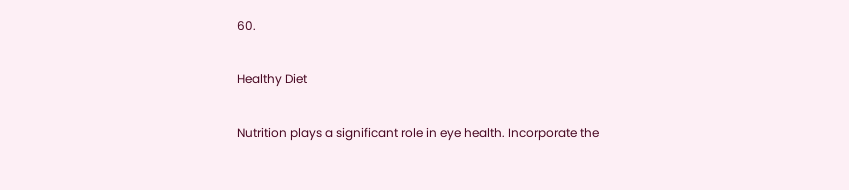60.

Healthy Diet

Nutrition plays a significant role in eye health. Incorporate the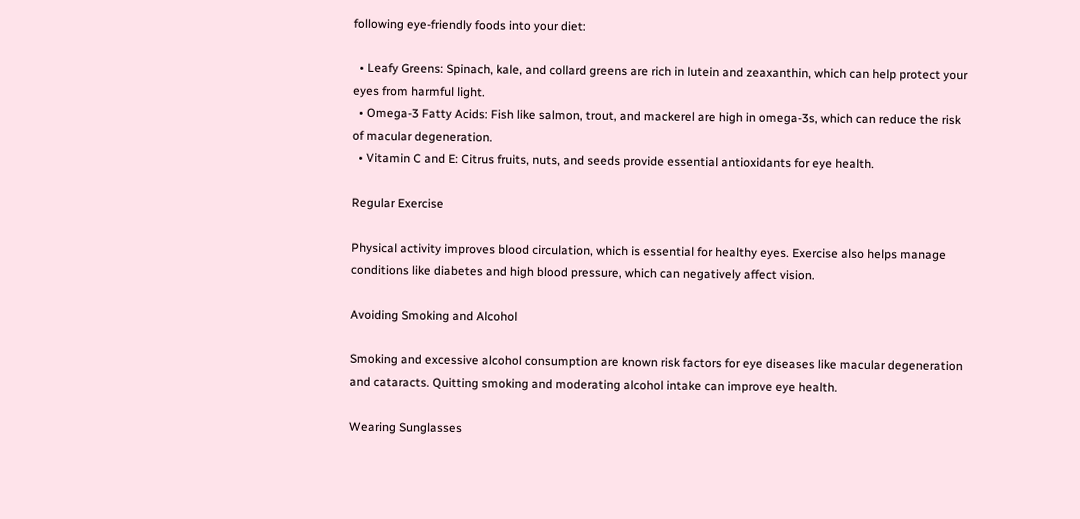following eye-friendly foods into your diet:

  • Leafy Greens: Spinach, kale, and collard greens are rich in lutein and zeaxanthin, which can help protect your eyes from harmful light.
  • Omega-3 Fatty Acids: Fish like salmon, trout, and mackerel are high in omega-3s, which can reduce the risk of macular degeneration.
  • Vitamin C and E: Citrus fruits, nuts, and seeds provide essential antioxidants for eye health.

Regular Exercise

Physical activity improves blood circulation, which is essential for healthy eyes. Exercise also helps manage conditions like diabetes and high blood pressure, which can negatively affect vision.

Avoiding Smoking and Alcohol

Smoking and excessive alcohol consumption are known risk factors for eye diseases like macular degeneration and cataracts. Quitting smoking and moderating alcohol intake can improve eye health.

Wearing Sunglasses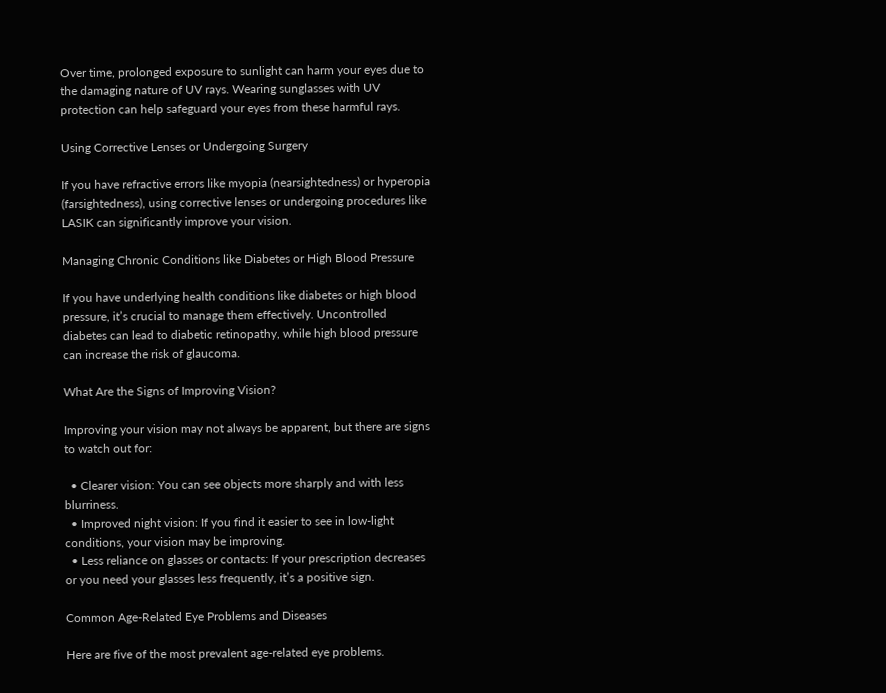Over time, prolonged exposure to sunlight can harm your eyes due to the damaging nature of UV rays. Wearing sunglasses with UV protection can help safeguard your eyes from these harmful rays.

Using Corrective Lenses or Undergoing Surgery

If you have refractive errors like myopia (nearsightedness) or hyperopia (farsightedness), using corrective lenses or undergoing procedures like LASIK can significantly improve your vision.

Managing Chronic Conditions like Diabetes or High Blood Pressure

If you have underlying health conditions like diabetes or high blood pressure, it’s crucial to manage them effectively. Uncontrolled diabetes can lead to diabetic retinopathy, while high blood pressure can increase the risk of glaucoma.

What Are the Signs of Improving Vision?

Improving your vision may not always be apparent, but there are signs to watch out for:

  • Clearer vision: You can see objects more sharply and with less blurriness.
  • Improved night vision: If you find it easier to see in low-light conditions, your vision may be improving.
  • Less reliance on glasses or contacts: If your prescription decreases or you need your glasses less frequently, it’s a positive sign.

Common Age-Related Eye Problems and Diseases

Here are five of the most prevalent age-related eye problems.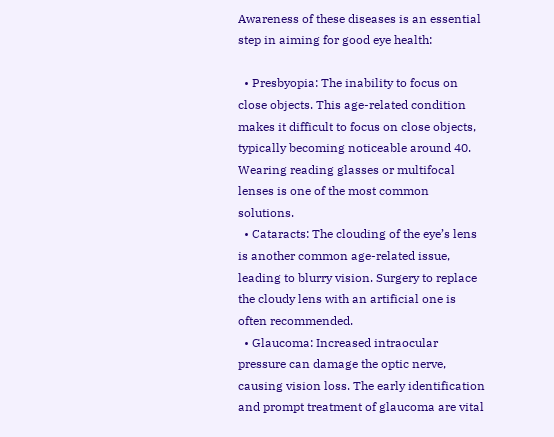Awareness of these diseases is an essential step in aiming for good eye health:

  • Presbyopia: The inability to focus on close objects. This age-related condition makes it difficult to focus on close objects, typically becoming noticeable around 40. Wearing reading glasses or multifocal lenses is one of the most common solutions.
  • Cataracts: The clouding of the eye’s lens is another common age-related issue, leading to blurry vision. Surgery to replace the cloudy lens with an artificial one is often recommended.
  • Glaucoma: Increased intraocular pressure can damage the optic nerve, causing vision loss. The early identification and prompt treatment of glaucoma are vital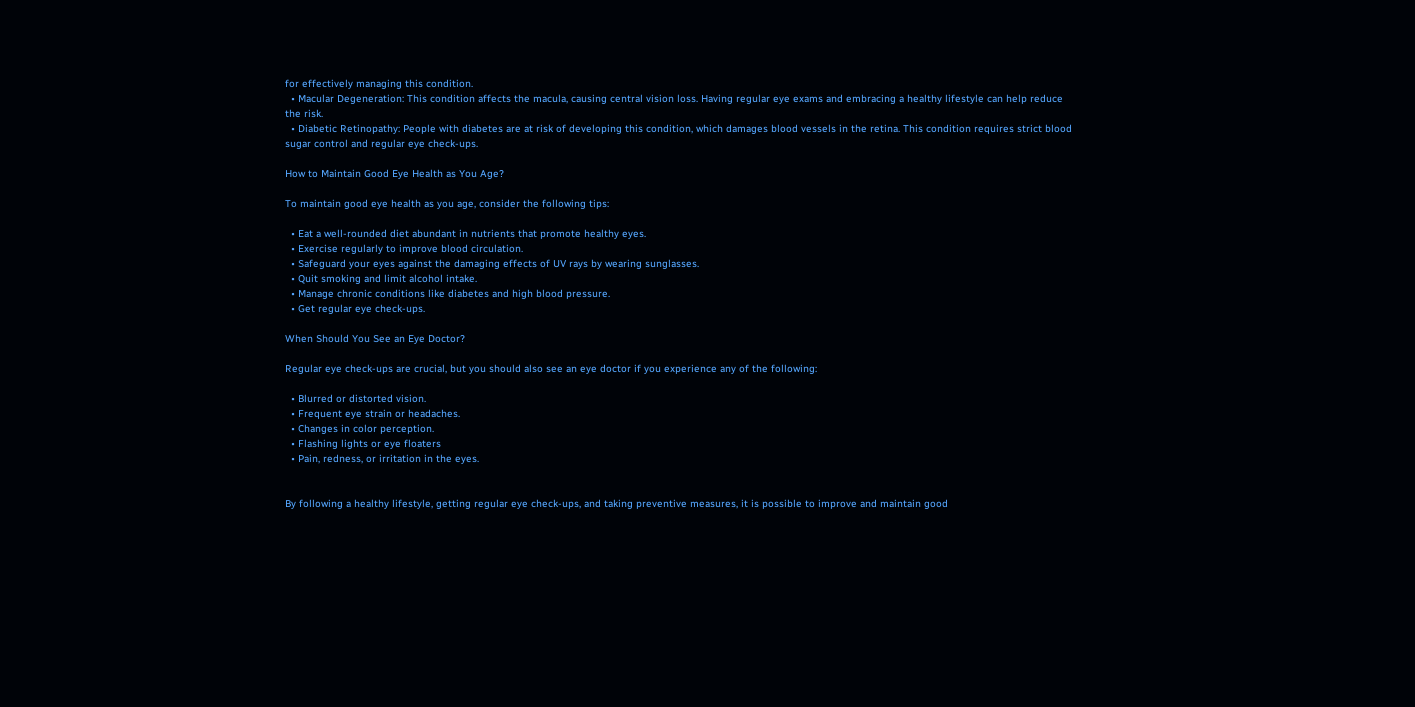for effectively managing this condition.
  • Macular Degeneration: This condition affects the macula, causing central vision loss. Having regular eye exams and embracing a healthy lifestyle can help reduce the risk.
  • Diabetic Retinopathy: People with diabetes are at risk of developing this condition, which damages blood vessels in the retina. This condition requires strict blood sugar control and regular eye check-ups.

How to Maintain Good Eye Health as You Age?

To maintain good eye health as you age, consider the following tips:

  • Eat a well-rounded diet abundant in nutrients that promote healthy eyes.
  • Exercise regularly to improve blood circulation.
  • Safeguard your eyes against the damaging effects of UV rays by wearing sunglasses.
  • Quit smoking and limit alcohol intake.
  • Manage chronic conditions like diabetes and high blood pressure.
  • Get regular eye check-ups.

When Should You See an Eye Doctor?

Regular eye check-ups are crucial, but you should also see an eye doctor if you experience any of the following:

  • Blurred or distorted vision.
  • Frequent eye strain or headaches.
  • Changes in color perception.
  • Flashing lights or eye floaters
  • Pain, redness, or irritation in the eyes.


By following a healthy lifestyle, getting regular eye check-ups, and taking preventive measures, it is possible to improve and maintain good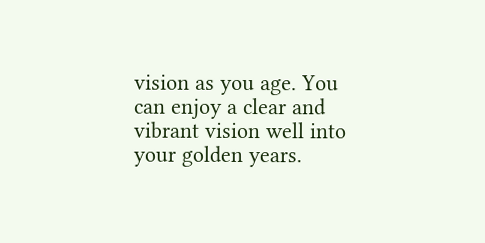vision as you age. You can enjoy a clear and vibrant vision well into your golden years.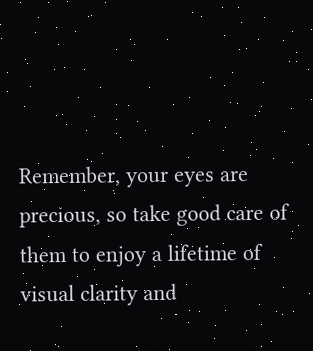Remember, your eyes are precious, so take good care of them to enjoy a lifetime of visual clarity and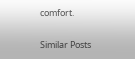comfort.

Similar Posts